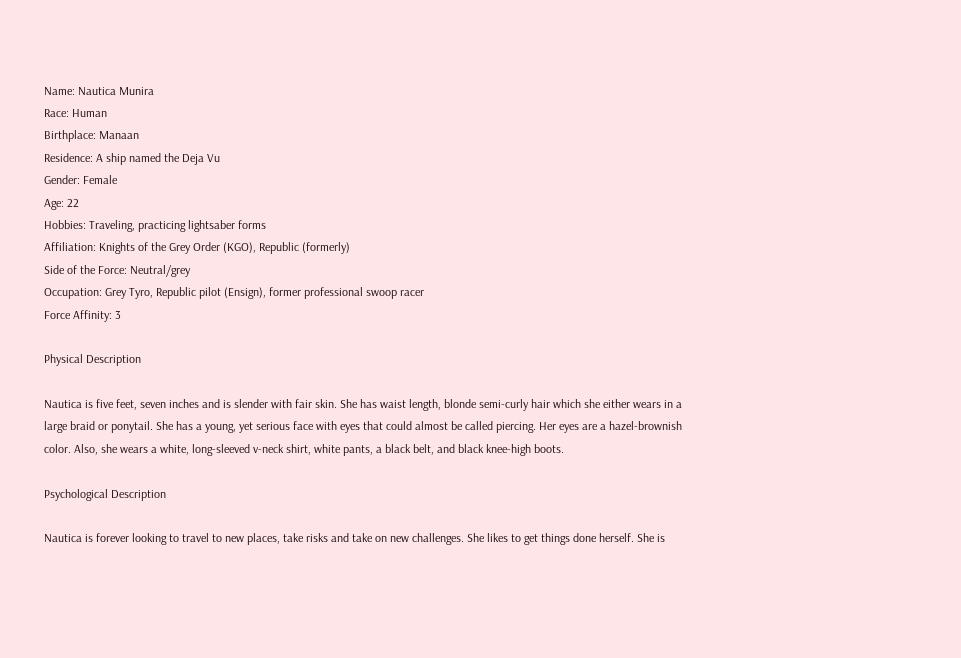Name: Nautica Munira
Race: Human
Birthplace: Manaan
Residence: A ship named the Deja Vu
Gender: Female
Age: 22
Hobbies: Traveling, practicing lightsaber forms
Affiliation: Knights of the Grey Order (KGO), Republic (formerly)
Side of the Force: Neutral/grey
Occupation: Grey Tyro, Republic pilot (Ensign), former professional swoop racer
Force Affinity: 3

Physical Description

Nautica is five feet, seven inches and is slender with fair skin. She has waist length, blonde semi-curly hair which she either wears in a large braid or ponytail. She has a young, yet serious face with eyes that could almost be called piercing. Her eyes are a hazel-brownish color. Also, she wears a white, long-sleeved v-neck shirt, white pants, a black belt, and black knee-high boots.

Psychological Description

Nautica is forever looking to travel to new places, take risks and take on new challenges. She likes to get things done herself. She is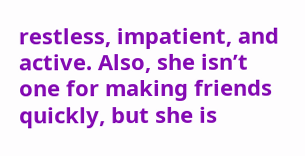restless, impatient, and active. Also, she isn’t one for making friends quickly, but she is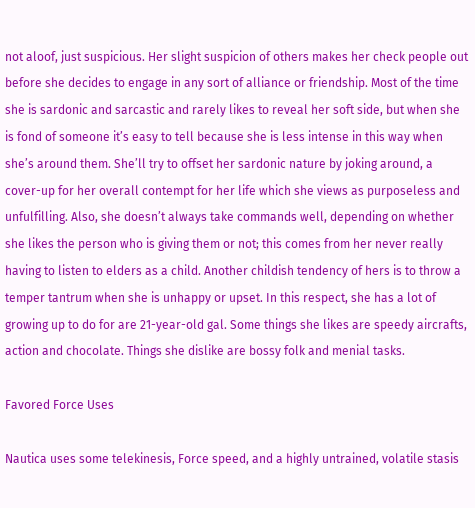not aloof, just suspicious. Her slight suspicion of others makes her check people out before she decides to engage in any sort of alliance or friendship. Most of the time she is sardonic and sarcastic and rarely likes to reveal her soft side, but when she is fond of someone it’s easy to tell because she is less intense in this way when she’s around them. She’ll try to offset her sardonic nature by joking around, a cover-up for her overall contempt for her life which she views as purposeless and unfulfilling. Also, she doesn’t always take commands well, depending on whether she likes the person who is giving them or not; this comes from her never really having to listen to elders as a child. Another childish tendency of hers is to throw a temper tantrum when she is unhappy or upset. In this respect, she has a lot of growing up to do for are 21-year-old gal. Some things she likes are speedy aircrafts, action and chocolate. Things she dislike are bossy folk and menial tasks.

Favored Force Uses

Nautica uses some telekinesis, Force speed, and a highly untrained, volatile stasis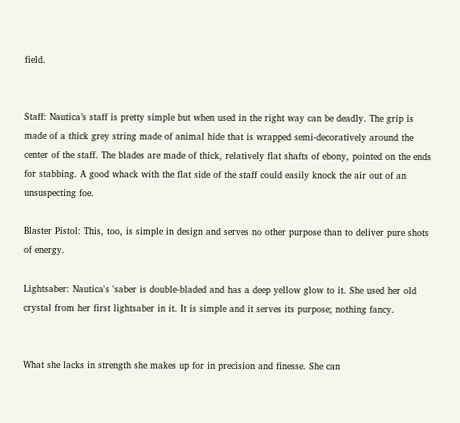field.


Staff: Nautica’s staff is pretty simple but when used in the right way can be deadly. The grip is made of a thick grey string made of animal hide that is wrapped semi-decoratively around the center of the staff. The blades are made of thick, relatively flat shafts of ebony, pointed on the ends for stabbing. A good whack with the flat side of the staff could easily knock the air out of an unsuspecting foe.

Blaster Pistol: This, too, is simple in design and serves no other purpose than to deliver pure shots of energy.

Lightsaber: Nautica's 'saber is double-bladed and has a deep yellow glow to it. She used her old crystal from her first lightsaber in it. It is simple and it serves its purpose; nothing fancy.


What she lacks in strength she makes up for in precision and finesse. She can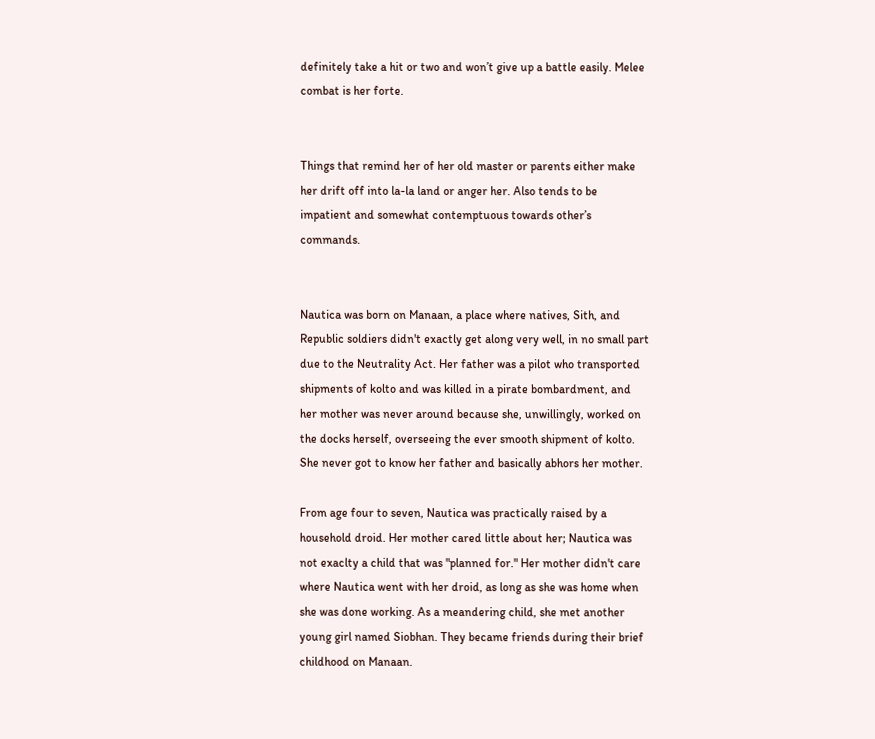definitely take a hit or two and won’t give up a battle easily. Melee combat is her forte.


Things that remind her of her old master or parents either make her drift off into la-la land or anger her. Also tends to be impatient and somewhat contemptuous towards other’s commands.


Nautica was born on Manaan, a place where natives, Sith, and Republic soldiers didn't exactly get along very well, in no small part due to the Neutrality Act. Her father was a pilot who transported shipments of kolto and was killed in a pirate bombardment, and her mother was never around because she, unwillingly, worked on the docks herself, overseeing the ever smooth shipment of kolto. She never got to know her father and basically abhors her mother.

From age four to seven, Nautica was practically raised by a household droid. Her mother cared little about her; Nautica was not exaclty a child that was "planned for." Her mother didn't care where Nautica went with her droid, as long as she was home when she was done working. As a meandering child, she met another young girl named Siobhan. They became friends during their brief childhood on Manaan.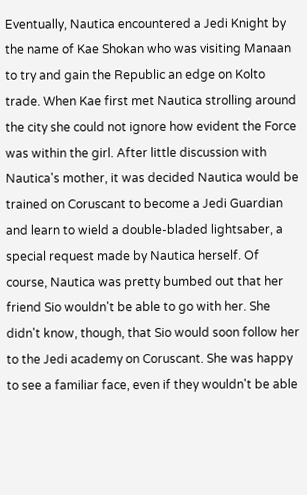Eventually, Nautica encountered a Jedi Knight by the name of Kae Shokan who was visiting Manaan to try and gain the Republic an edge on Kolto trade. When Kae first met Nautica strolling around the city she could not ignore how evident the Force was within the girl. After little discussion with Nautica's mother, it was decided Nautica would be trained on Coruscant to become a Jedi Guardian and learn to wield a double-bladed lightsaber, a special request made by Nautica herself. Of course, Nautica was pretty bumbed out that her friend Sio wouldn't be able to go with her. She didn't know, though, that Sio would soon follow her to the Jedi academy on Coruscant. She was happy to see a familiar face, even if they wouldn't be able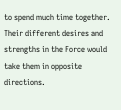to spend much time together. Their different desires and strengths in the Force would take them in opposite directions.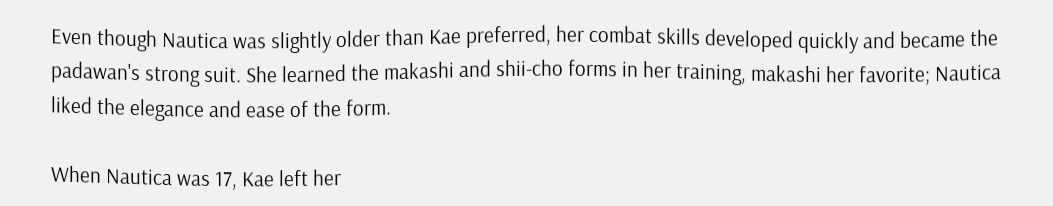Even though Nautica was slightly older than Kae preferred, her combat skills developed quickly and became the padawan's strong suit. She learned the makashi and shii-cho forms in her training, makashi her favorite; Nautica liked the elegance and ease of the form.

When Nautica was 17, Kae left her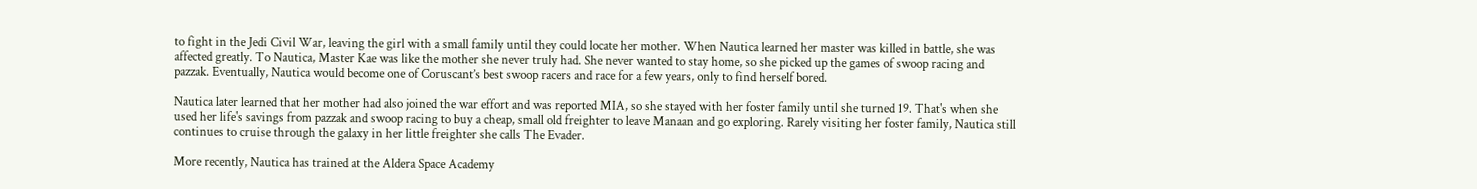to fight in the Jedi Civil War, leaving the girl with a small family until they could locate her mother. When Nautica learned her master was killed in battle, she was affected greatly. To Nautica, Master Kae was like the mother she never truly had. She never wanted to stay home, so she picked up the games of swoop racing and pazzak. Eventually, Nautica would become one of Coruscant’s best swoop racers and race for a few years, only to find herself bored.

Nautica later learned that her mother had also joined the war effort and was reported MIA, so she stayed with her foster family until she turned 19. That's when she used her life's savings from pazzak and swoop racing to buy a cheap, small old freighter to leave Manaan and go exploring. Rarely visiting her foster family, Nautica still continues to cruise through the galaxy in her little freighter she calls The Evader.

More recently, Nautica has trained at the Aldera Space Academy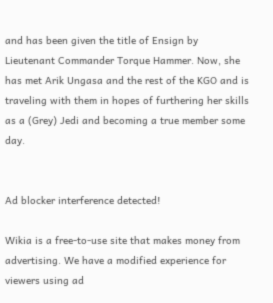and has been given the title of Ensign by Lieutenant Commander Torque Hammer. Now, she has met Arik Ungasa and the rest of the KGO and is traveling with them in hopes of furthering her skills as a (Grey) Jedi and becoming a true member some day.


Ad blocker interference detected!

Wikia is a free-to-use site that makes money from advertising. We have a modified experience for viewers using ad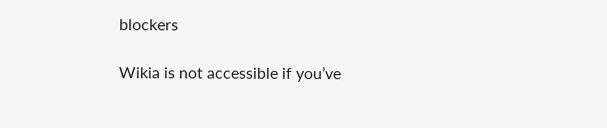blockers

Wikia is not accessible if you’ve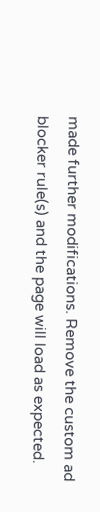made further modifications. Remove the custom ad blocker rule(s) and the page will load as expected.